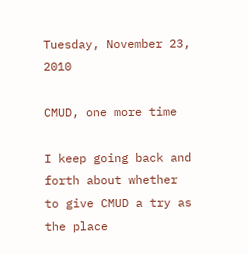Tuesday, November 23, 2010

CMUD, one more time

I keep going back and forth about whether to give CMUD a try as the place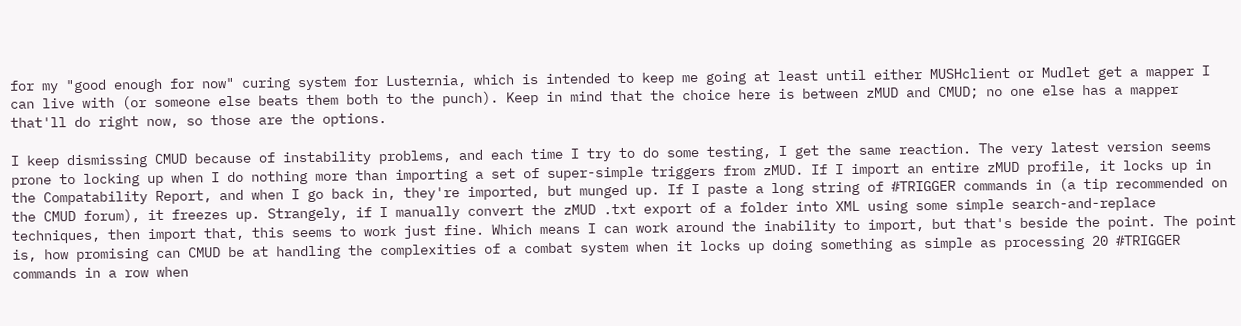for my "good enough for now" curing system for Lusternia, which is intended to keep me going at least until either MUSHclient or Mudlet get a mapper I can live with (or someone else beats them both to the punch). Keep in mind that the choice here is between zMUD and CMUD; no one else has a mapper that'll do right now, so those are the options.

I keep dismissing CMUD because of instability problems, and each time I try to do some testing, I get the same reaction. The very latest version seems prone to locking up when I do nothing more than importing a set of super-simple triggers from zMUD. If I import an entire zMUD profile, it locks up in the Compatability Report, and when I go back in, they're imported, but munged up. If I paste a long string of #TRIGGER commands in (a tip recommended on the CMUD forum), it freezes up. Strangely, if I manually convert the zMUD .txt export of a folder into XML using some simple search-and-replace techniques, then import that, this seems to work just fine. Which means I can work around the inability to import, but that's beside the point. The point is, how promising can CMUD be at handling the complexities of a combat system when it locks up doing something as simple as processing 20 #TRIGGER commands in a row when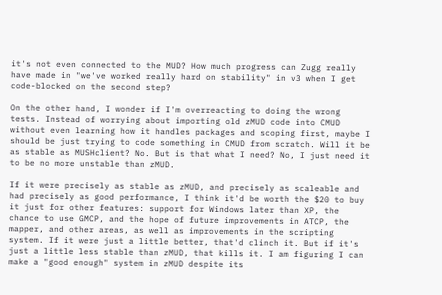it's not even connected to the MUD? How much progress can Zugg really have made in "we've worked really hard on stability" in v3 when I get code-blocked on the second step?

On the other hand, I wonder if I'm overreacting to doing the wrong tests. Instead of worrying about importing old zMUD code into CMUD without even learning how it handles packages and scoping first, maybe I should be just trying to code something in CMUD from scratch. Will it be as stable as MUSHclient? No. But is that what I need? No, I just need it to be no more unstable than zMUD.

If it were precisely as stable as zMUD, and precisely as scaleable and had precisely as good performance, I think it'd be worth the $20 to buy it just for other features: support for Windows later than XP, the chance to use GMCP, and the hope of future improvements in ATCP, the mapper, and other areas, as well as improvements in the scripting system. If it were just a little better, that'd clinch it. But if it's just a little less stable than zMUD, that kills it. I am figuring I can make a "good enough" system in zMUD despite its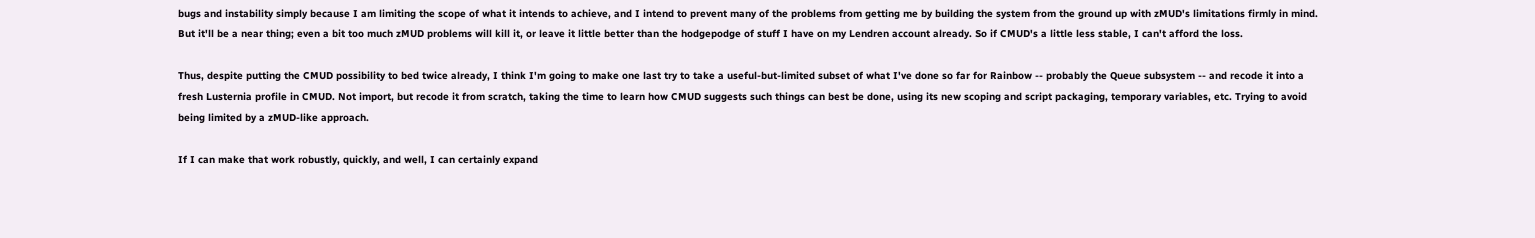bugs and instability simply because I am limiting the scope of what it intends to achieve, and I intend to prevent many of the problems from getting me by building the system from the ground up with zMUD's limitations firmly in mind. But it'll be a near thing; even a bit too much zMUD problems will kill it, or leave it little better than the hodgepodge of stuff I have on my Lendren account already. So if CMUD's a little less stable, I can't afford the loss.

Thus, despite putting the CMUD possibility to bed twice already, I think I'm going to make one last try to take a useful-but-limited subset of what I've done so far for Rainbow -- probably the Queue subsystem -- and recode it into a fresh Lusternia profile in CMUD. Not import, but recode it from scratch, taking the time to learn how CMUD suggests such things can best be done, using its new scoping and script packaging, temporary variables, etc. Trying to avoid being limited by a zMUD-like approach.

If I can make that work robustly, quickly, and well, I can certainly expand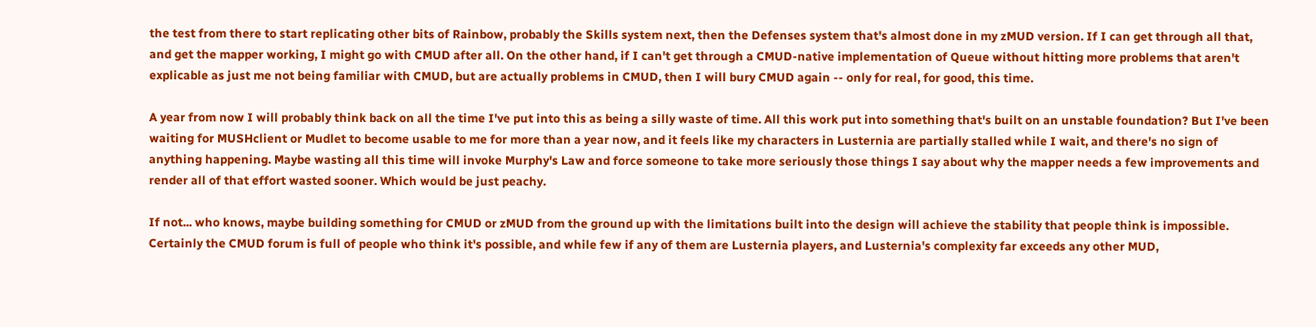the test from there to start replicating other bits of Rainbow, probably the Skills system next, then the Defenses system that's almost done in my zMUD version. If I can get through all that, and get the mapper working, I might go with CMUD after all. On the other hand, if I can't get through a CMUD-native implementation of Queue without hitting more problems that aren't explicable as just me not being familiar with CMUD, but are actually problems in CMUD, then I will bury CMUD again -- only for real, for good, this time.

A year from now I will probably think back on all the time I've put into this as being a silly waste of time. All this work put into something that's built on an unstable foundation? But I've been waiting for MUSHclient or Mudlet to become usable to me for more than a year now, and it feels like my characters in Lusternia are partially stalled while I wait, and there's no sign of anything happening. Maybe wasting all this time will invoke Murphy's Law and force someone to take more seriously those things I say about why the mapper needs a few improvements and render all of that effort wasted sooner. Which would be just peachy.

If not... who knows, maybe building something for CMUD or zMUD from the ground up with the limitations built into the design will achieve the stability that people think is impossible. Certainly the CMUD forum is full of people who think it's possible, and while few if any of them are Lusternia players, and Lusternia's complexity far exceeds any other MUD,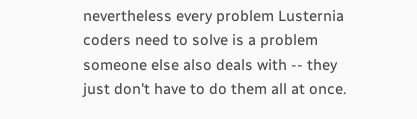nevertheless every problem Lusternia coders need to solve is a problem someone else also deals with -- they just don't have to do them all at once.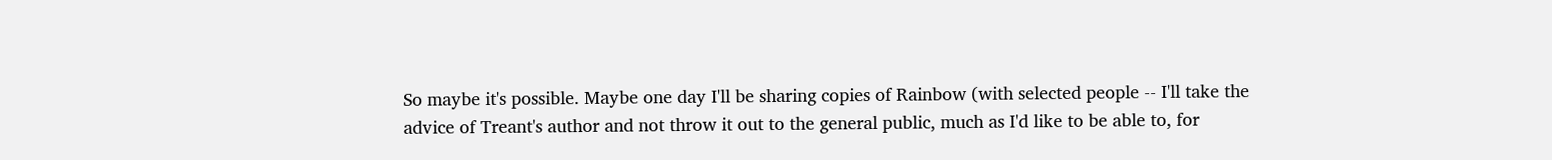So maybe it's possible. Maybe one day I'll be sharing copies of Rainbow (with selected people -- I'll take the advice of Treant's author and not throw it out to the general public, much as I'd like to be able to, for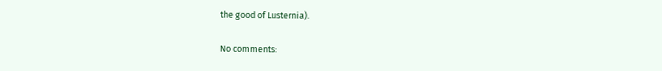the good of Lusternia).

No comments: